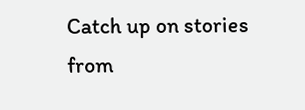Catch up on stories from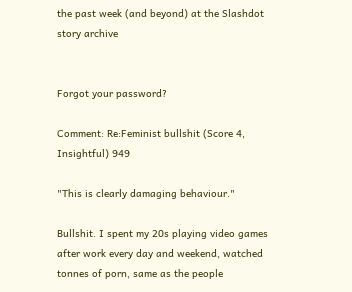the past week (and beyond) at the Slashdot story archive


Forgot your password?

Comment: Re:Feminist bullshit (Score 4, Insightful) 949

"This is clearly damaging behaviour."

Bullshit. I spent my 20s playing video games after work every day and weekend, watched tonnes of porn, same as the people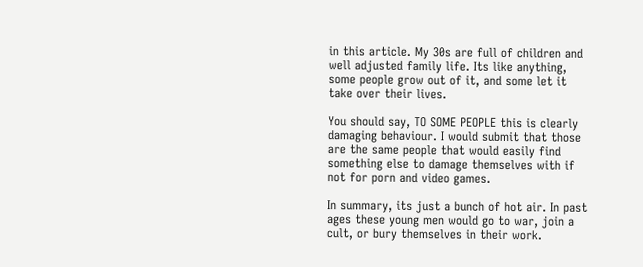in this article. My 30s are full of children and well adjusted family life. Its like anything, some people grow out of it, and some let it take over their lives.

You should say, TO SOME PEOPLE this is clearly damaging behaviour. I would submit that those are the same people that would easily find something else to damage themselves with if not for porn and video games.

In summary, its just a bunch of hot air. In past ages these young men would go to war, join a cult, or bury themselves in their work.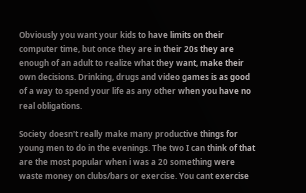Obviously you want your kids to have limits on their computer time, but once they are in their 20s they are enough of an adult to realize what they want, make their own decisions. Drinking, drugs and video games is as good of a way to spend your life as any other when you have no real obligations.

Society doesn't really make many productive things for young men to do in the evenings. The two I can think of that are the most popular when i was a 20 something were waste money on clubs/bars or exercise. You cant exercise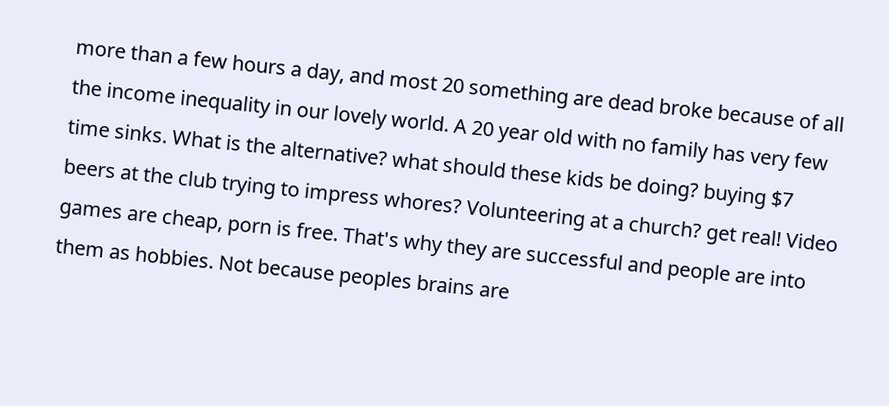more than a few hours a day, and most 20 something are dead broke because of all the income inequality in our lovely world. A 20 year old with no family has very few time sinks. What is the alternative? what should these kids be doing? buying $7 beers at the club trying to impress whores? Volunteering at a church? get real! Video games are cheap, porn is free. That's why they are successful and people are into them as hobbies. Not because peoples brains are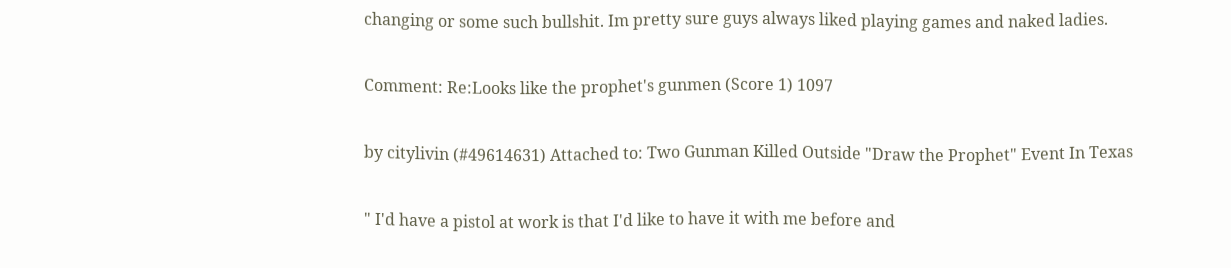changing or some such bullshit. Im pretty sure guys always liked playing games and naked ladies.

Comment: Re:Looks like the prophet's gunmen (Score 1) 1097

by citylivin (#49614631) Attached to: Two Gunman Killed Outside "Draw the Prophet" Event In Texas

" I'd have a pistol at work is that I'd like to have it with me before and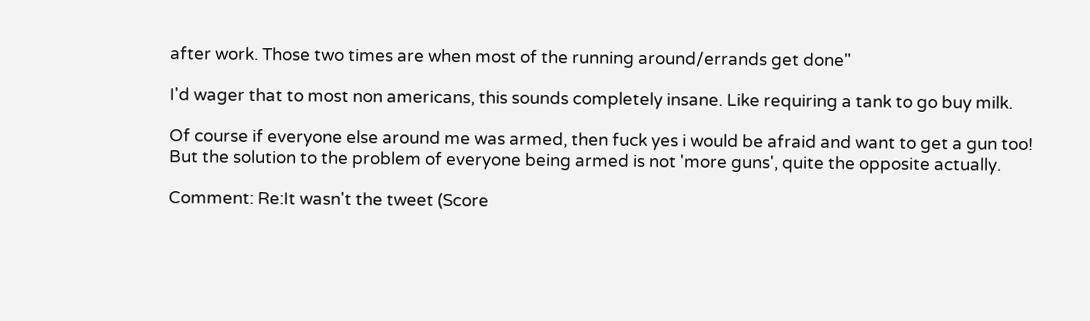after work. Those two times are when most of the running around/errands get done"

I'd wager that to most non americans, this sounds completely insane. Like requiring a tank to go buy milk.

Of course if everyone else around me was armed, then fuck yes i would be afraid and want to get a gun too!
But the solution to the problem of everyone being armed is not 'more guns', quite the opposite actually.

Comment: Re:It wasn't the tweet (Score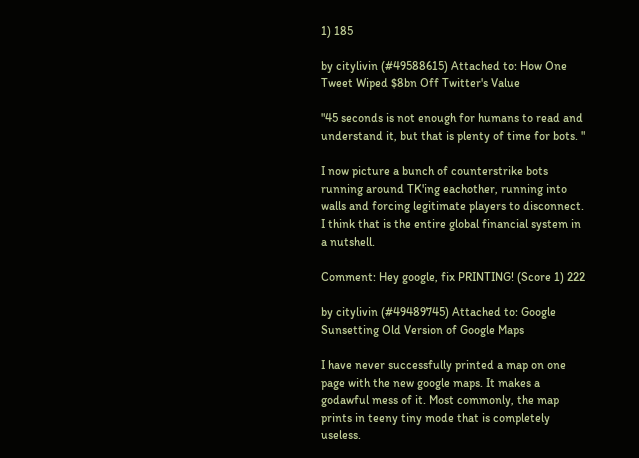1) 185

by citylivin (#49588615) Attached to: How One Tweet Wiped $8bn Off Twitter's Value

"45 seconds is not enough for humans to read and understand it, but that is plenty of time for bots. "

I now picture a bunch of counterstrike bots running around TK'ing eachother, running into walls and forcing legitimate players to disconnect. I think that is the entire global financial system in a nutshell.

Comment: Hey google, fix PRINTING! (Score 1) 222

by citylivin (#49489745) Attached to: Google Sunsetting Old Version of Google Maps

I have never successfully printed a map on one page with the new google maps. It makes a godawful mess of it. Most commonly, the map prints in teeny tiny mode that is completely useless.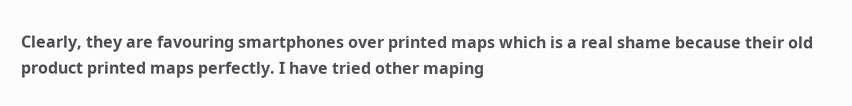Clearly, they are favouring smartphones over printed maps which is a real shame because their old product printed maps perfectly. I have tried other maping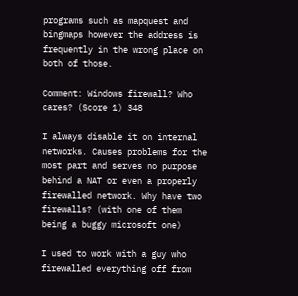programs such as mapquest and bingmaps however the address is frequently in the wrong place on both of those.

Comment: Windows firewall? Who cares? (Score 1) 348

I always disable it on internal networks. Causes problems for the most part and serves no purpose behind a NAT or even a properly firewalled network. Why have two firewalls? (with one of them being a buggy microsoft one)

I used to work with a guy who firewalled everything off from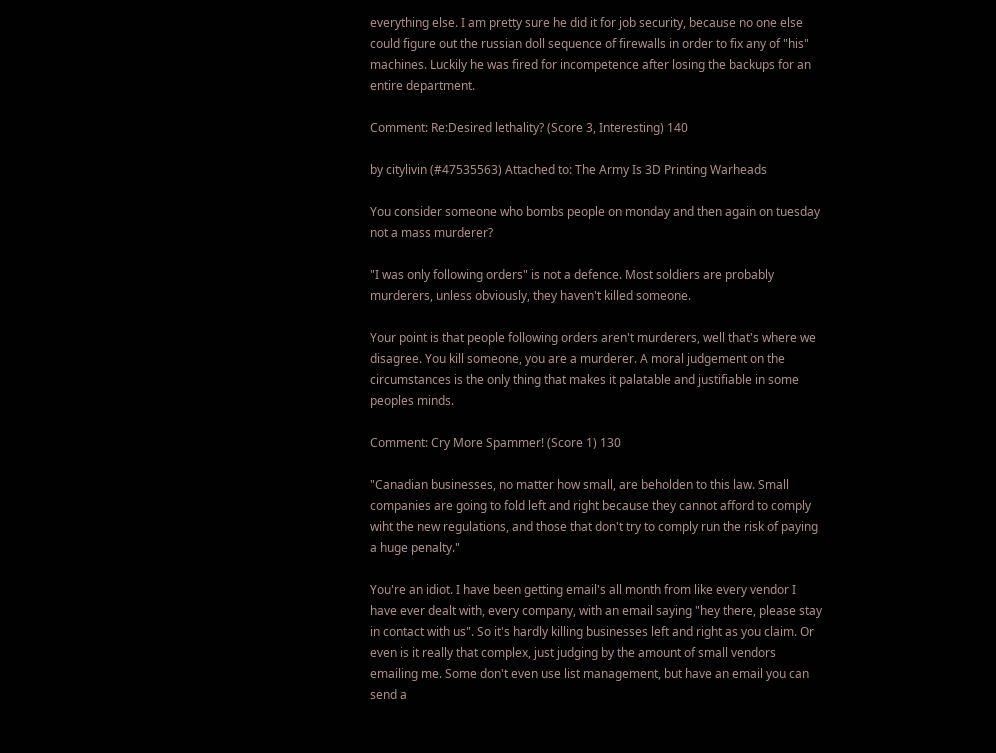everything else. I am pretty sure he did it for job security, because no one else could figure out the russian doll sequence of firewalls in order to fix any of "his" machines. Luckily he was fired for incompetence after losing the backups for an entire department.

Comment: Re:Desired lethality? (Score 3, Interesting) 140

by citylivin (#47535563) Attached to: The Army Is 3D Printing Warheads

You consider someone who bombs people on monday and then again on tuesday not a mass murderer?

"I was only following orders" is not a defence. Most soldiers are probably murderers, unless obviously, they haven't killed someone.

Your point is that people following orders aren't murderers, well that's where we disagree. You kill someone, you are a murderer. A moral judgement on the circumstances is the only thing that makes it palatable and justifiable in some peoples minds.

Comment: Cry More Spammer! (Score 1) 130

"Canadian businesses, no matter how small, are beholden to this law. Small companies are going to fold left and right because they cannot afford to comply wiht the new regulations, and those that don't try to comply run the risk of paying a huge penalty."

You're an idiot. I have been getting email's all month from like every vendor I have ever dealt with, every company, with an email saying "hey there, please stay in contact with us". So it's hardly killing businesses left and right as you claim. Or even is it really that complex, just judging by the amount of small vendors emailing me. Some don't even use list management, but have an email you can send a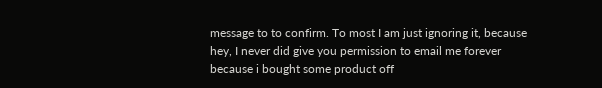message to to confirm. To most I am just ignoring it, because hey, I never did give you permission to email me forever because i bought some product off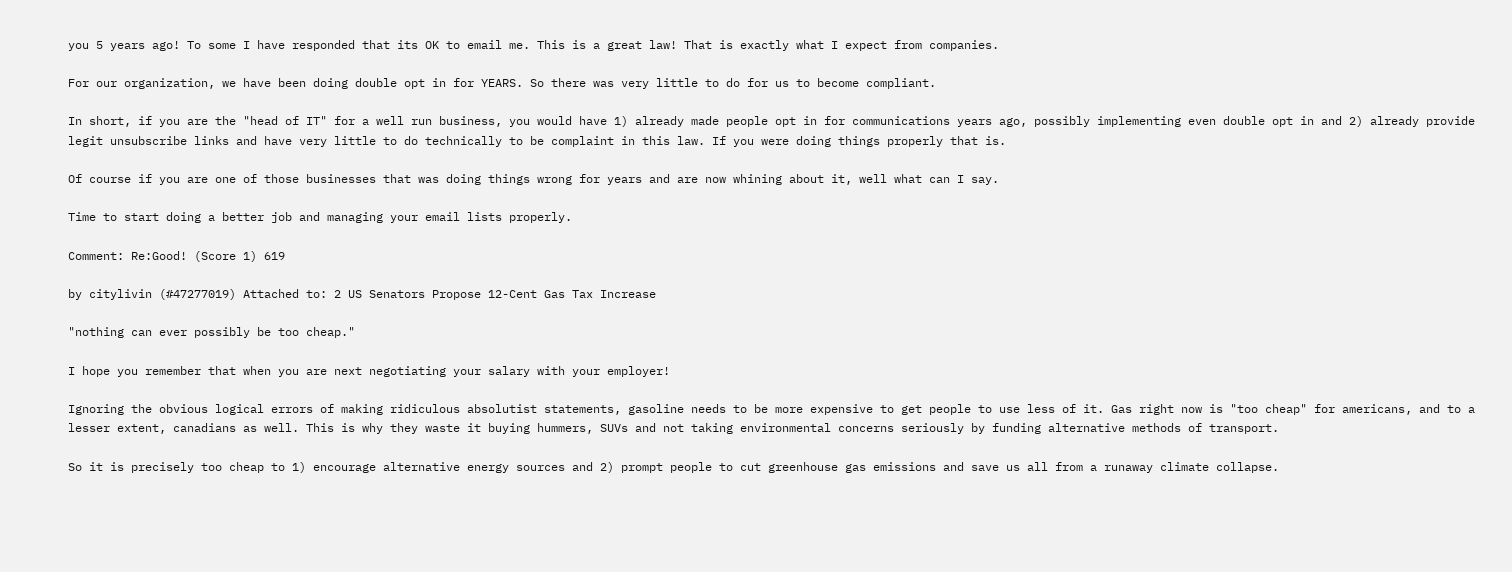you 5 years ago! To some I have responded that its OK to email me. This is a great law! That is exactly what I expect from companies.

For our organization, we have been doing double opt in for YEARS. So there was very little to do for us to become compliant.

In short, if you are the "head of IT" for a well run business, you would have 1) already made people opt in for communications years ago, possibly implementing even double opt in and 2) already provide legit unsubscribe links and have very little to do technically to be complaint in this law. If you were doing things properly that is.

Of course if you are one of those businesses that was doing things wrong for years and are now whining about it, well what can I say.

Time to start doing a better job and managing your email lists properly.

Comment: Re:Good! (Score 1) 619

by citylivin (#47277019) Attached to: 2 US Senators Propose 12-Cent Gas Tax Increase

"nothing can ever possibly be too cheap."

I hope you remember that when you are next negotiating your salary with your employer!

Ignoring the obvious logical errors of making ridiculous absolutist statements, gasoline needs to be more expensive to get people to use less of it. Gas right now is "too cheap" for americans, and to a lesser extent, canadians as well. This is why they waste it buying hummers, SUVs and not taking environmental concerns seriously by funding alternative methods of transport.

So it is precisely too cheap to 1) encourage alternative energy sources and 2) prompt people to cut greenhouse gas emissions and save us all from a runaway climate collapse.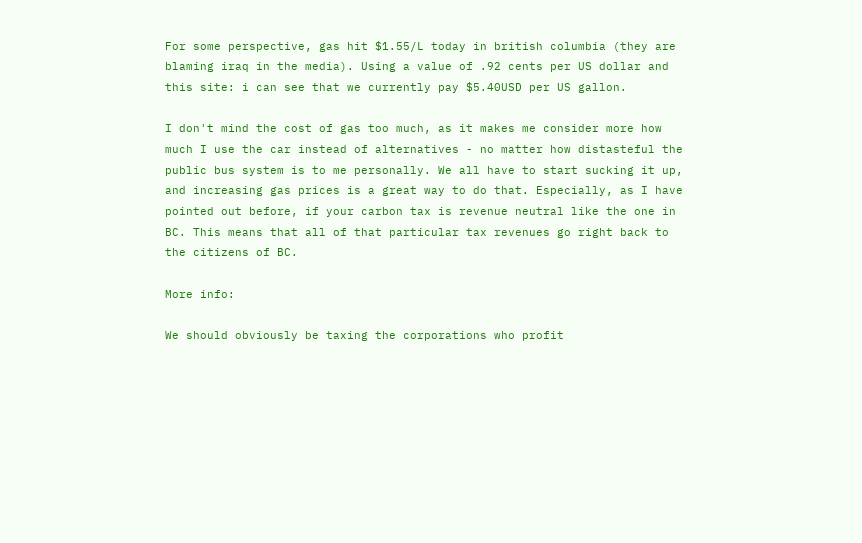For some perspective, gas hit $1.55/L today in british columbia (they are blaming iraq in the media). Using a value of .92 cents per US dollar and this site: i can see that we currently pay $5.40USD per US gallon.

I don't mind the cost of gas too much, as it makes me consider more how much I use the car instead of alternatives - no matter how distasteful the public bus system is to me personally. We all have to start sucking it up, and increasing gas prices is a great way to do that. Especially, as I have pointed out before, if your carbon tax is revenue neutral like the one in BC. This means that all of that particular tax revenues go right back to the citizens of BC.

More info:

We should obviously be taxing the corporations who profit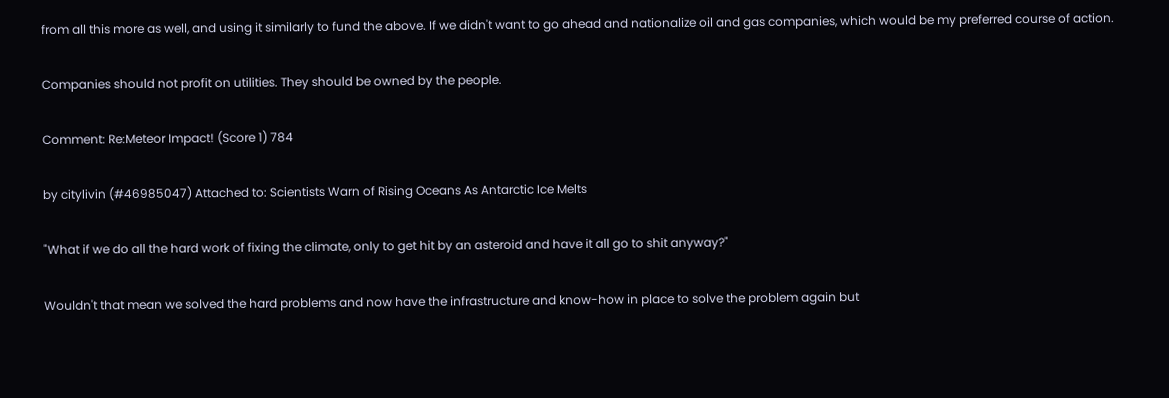from all this more as well, and using it similarly to fund the above. If we didn't want to go ahead and nationalize oil and gas companies, which would be my preferred course of action.

Companies should not profit on utilities. They should be owned by the people.

Comment: Re:Meteor Impact! (Score 1) 784

by citylivin (#46985047) Attached to: Scientists Warn of Rising Oceans As Antarctic Ice Melts

"What if we do all the hard work of fixing the climate, only to get hit by an asteroid and have it all go to shit anyway?"

Wouldn't that mean we solved the hard problems and now have the infrastructure and know-how in place to solve the problem again but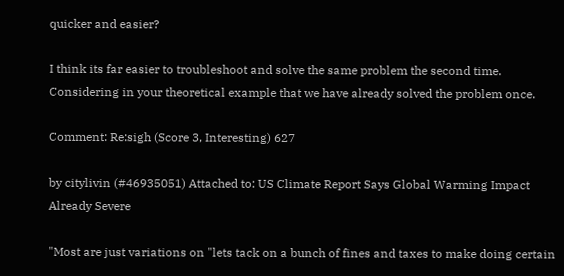quicker and easier?

I think its far easier to troubleshoot and solve the same problem the second time. Considering in your theoretical example that we have already solved the problem once.

Comment: Re:sigh (Score 3, Interesting) 627

by citylivin (#46935051) Attached to: US Climate Report Says Global Warming Impact Already Severe

"Most are just variations on "lets tack on a bunch of fines and taxes to make doing certain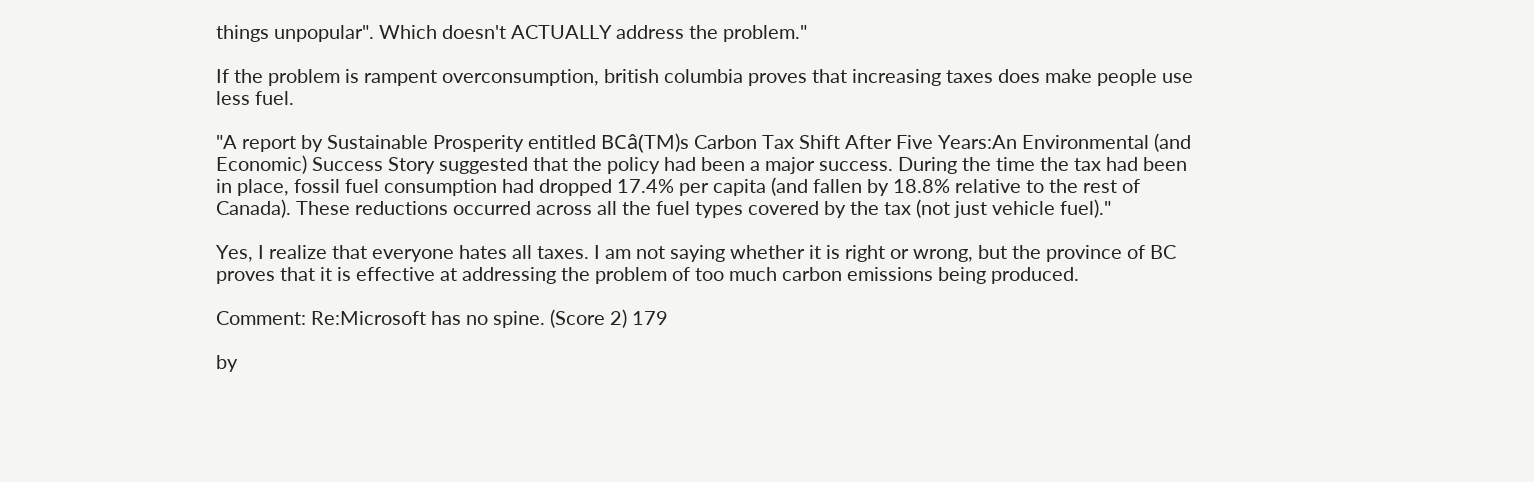things unpopular". Which doesn't ACTUALLY address the problem."

If the problem is rampent overconsumption, british columbia proves that increasing taxes does make people use less fuel.

"A report by Sustainable Prosperity entitled BCâ(TM)s Carbon Tax Shift After Five Years:An Environmental (and Economic) Success Story suggested that the policy had been a major success. During the time the tax had been in place, fossil fuel consumption had dropped 17.4% per capita (and fallen by 18.8% relative to the rest of Canada). These reductions occurred across all the fuel types covered by the tax (not just vehicle fuel)."

Yes, I realize that everyone hates all taxes. I am not saying whether it is right or wrong, but the province of BC proves that it is effective at addressing the problem of too much carbon emissions being produced.

Comment: Re:Microsoft has no spine. (Score 2) 179

by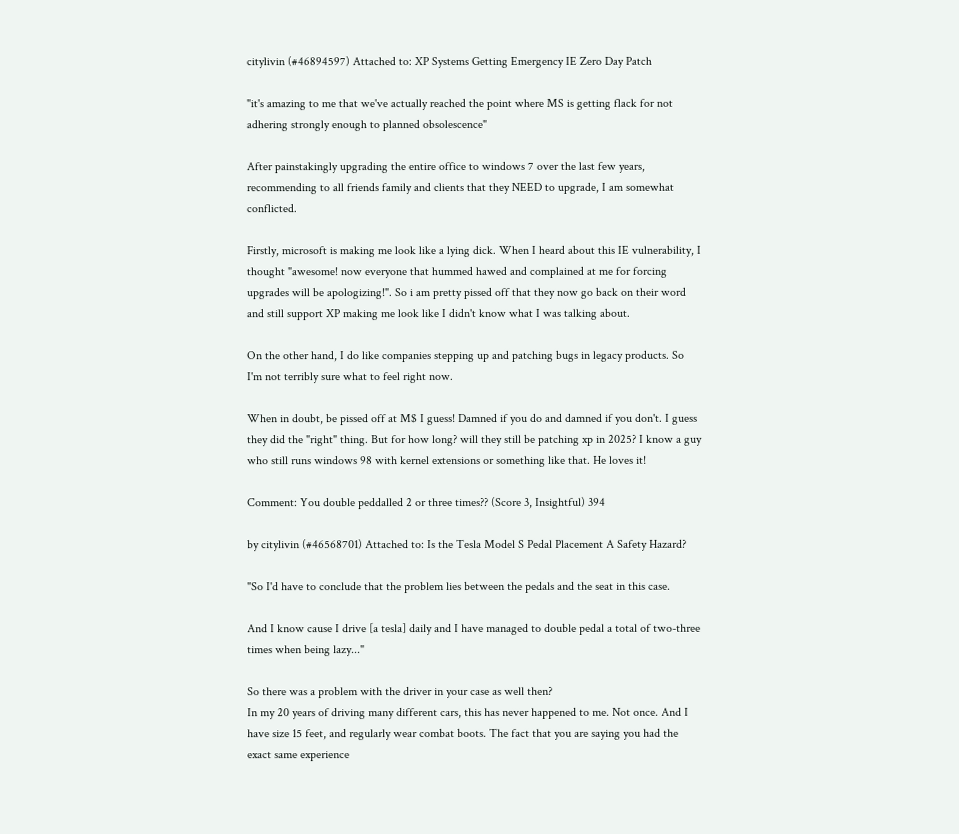citylivin (#46894597) Attached to: XP Systems Getting Emergency IE Zero Day Patch

"it's amazing to me that we've actually reached the point where MS is getting flack for not adhering strongly enough to planned obsolescence"

After painstakingly upgrading the entire office to windows 7 over the last few years, recommending to all friends family and clients that they NEED to upgrade, I am somewhat conflicted.

Firstly, microsoft is making me look like a lying dick. When I heard about this IE vulnerability, I thought "awesome! now everyone that hummed hawed and complained at me for forcing upgrades will be apologizing!". So i am pretty pissed off that they now go back on their word and still support XP making me look like I didn't know what I was talking about.

On the other hand, I do like companies stepping up and patching bugs in legacy products. So I'm not terribly sure what to feel right now.

When in doubt, be pissed off at M$ I guess! Damned if you do and damned if you don't. I guess they did the "right" thing. But for how long? will they still be patching xp in 2025? I know a guy who still runs windows 98 with kernel extensions or something like that. He loves it!

Comment: You double peddalled 2 or three times?? (Score 3, Insightful) 394

by citylivin (#46568701) Attached to: Is the Tesla Model S Pedal Placement A Safety Hazard?

"So I'd have to conclude that the problem lies between the pedals and the seat in this case.

And I know cause I drive [a tesla] daily and I have managed to double pedal a total of two-three times when being lazy..."

So there was a problem with the driver in your case as well then?
In my 20 years of driving many different cars, this has never happened to me. Not once. And I have size 15 feet, and regularly wear combat boots. The fact that you are saying you had the exact same experience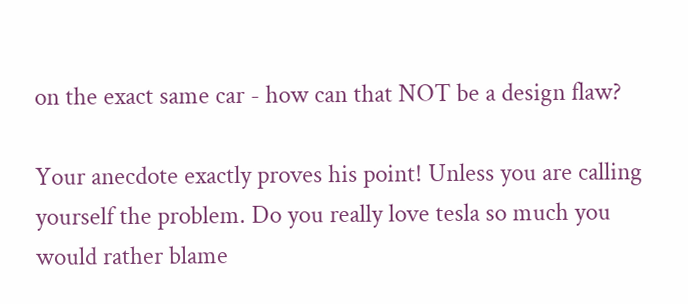on the exact same car - how can that NOT be a design flaw?

Your anecdote exactly proves his point! Unless you are calling yourself the problem. Do you really love tesla so much you would rather blame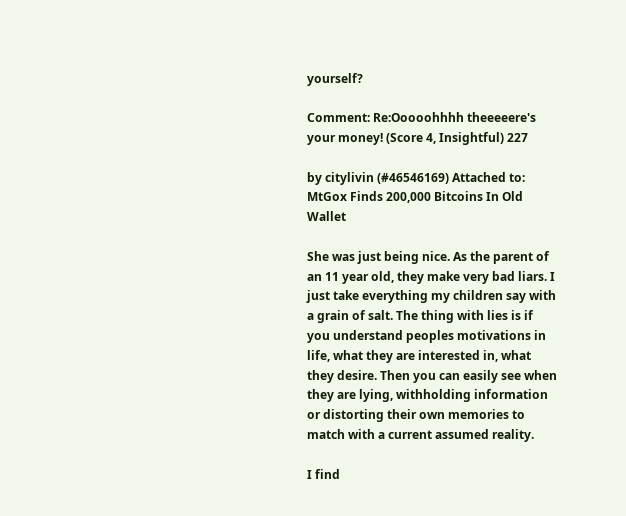yourself?

Comment: Re:Ooooohhhh theeeeere's your money! (Score 4, Insightful) 227

by citylivin (#46546169) Attached to: MtGox Finds 200,000 Bitcoins In Old Wallet

She was just being nice. As the parent of an 11 year old, they make very bad liars. I just take everything my children say with a grain of salt. The thing with lies is if you understand peoples motivations in life, what they are interested in, what they desire. Then you can easily see when they are lying, withholding information or distorting their own memories to match with a current assumed reality.

I find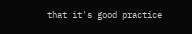that it's good practice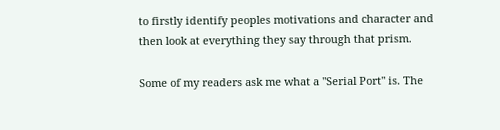to firstly identify peoples motivations and character and then look at everything they say through that prism.

Some of my readers ask me what a "Serial Port" is. The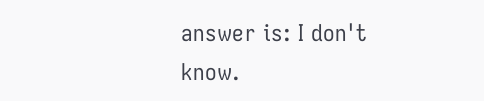answer is: I don't know.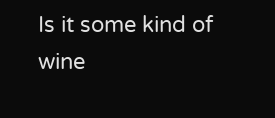Is it some kind of wine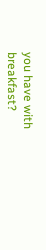you have with breakfast?